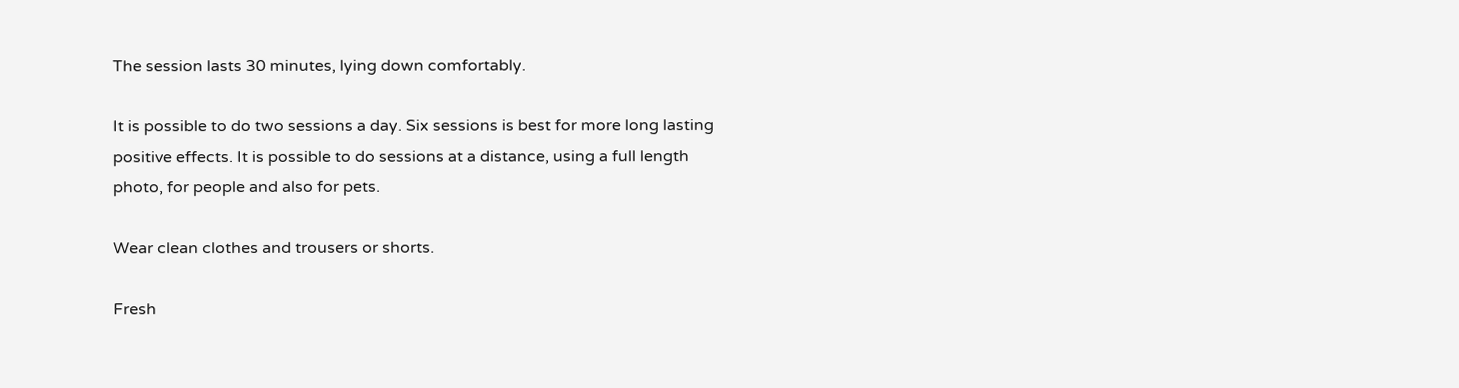The session lasts 30 minutes, lying down comfortably.

It is possible to do two sessions a day. Six sessions is best for more long lasting positive effects. It is possible to do sessions at a distance, using a full length photo, for people and also for pets.

Wear clean clothes and trousers or shorts.

Fresh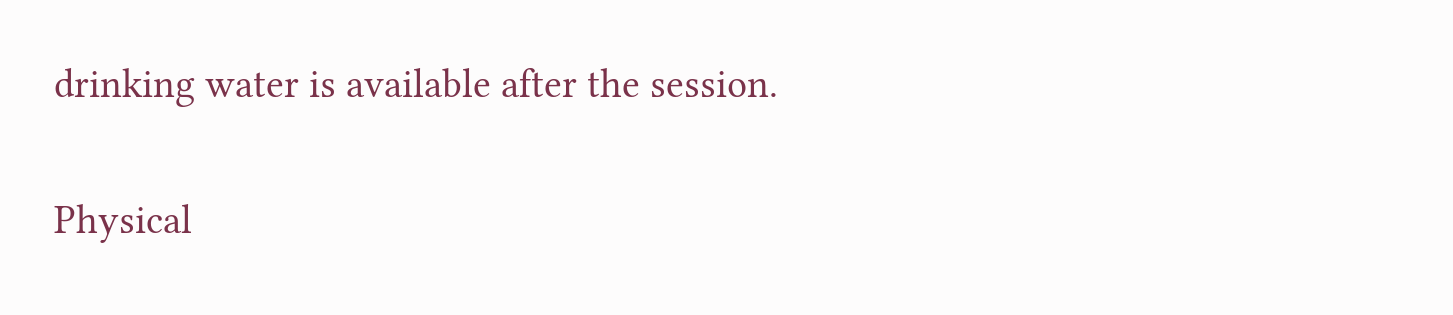drinking water is available after the session.

Physical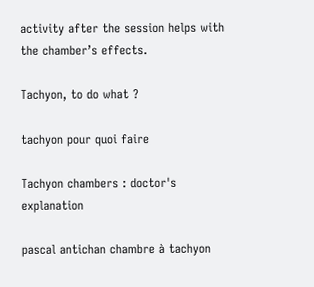activity after the session helps with the chamber’s effects.

Tachyon, to do what ?

tachyon pour quoi faire

Tachyon chambers : doctor's explanation

pascal antichan chambre à tachyon